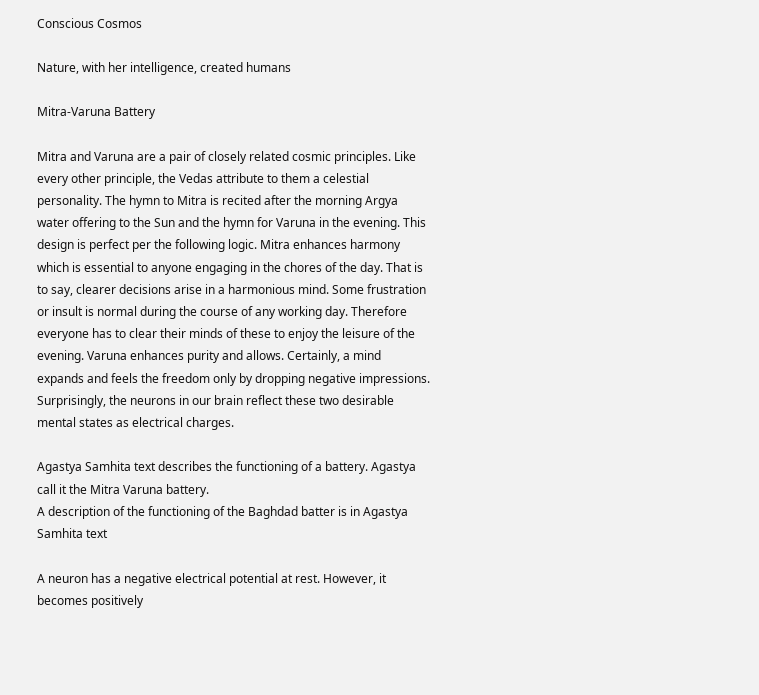Conscious Cosmos

Nature, with her intelligence, created humans

Mitra-Varuna Battery

Mitra and Varuna are a pair of closely related cosmic principles. Like every other principle, the Vedas attribute to them a celestial personality. The hymn to Mitra is recited after the morning Argya water offering to the Sun and the hymn for Varuna in the evening. This design is perfect per the following logic. Mitra enhances harmony which is essential to anyone engaging in the chores of the day. That is to say, clearer decisions arise in a harmonious mind. Some frustration or insult is normal during the course of any working day. Therefore everyone has to clear their minds of these to enjoy the leisure of the evening. Varuna enhances purity and allows. Certainly, a mind expands and feels the freedom only by dropping negative impressions. Surprisingly, the neurons in our brain reflect these two desirable mental states as electrical charges.

Agastya Samhita text describes the functioning of a battery. Agastya call it the Mitra Varuna battery.
A description of the functioning of the Baghdad batter is in Agastya Samhita text

A neuron has a negative electrical potential at rest. However, it becomes positively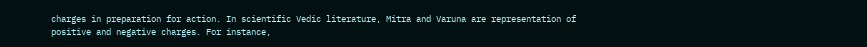charges in preparation for action. In scientific Vedic literature, Mitra and Varuna are representation of positive and negative charges. For instance,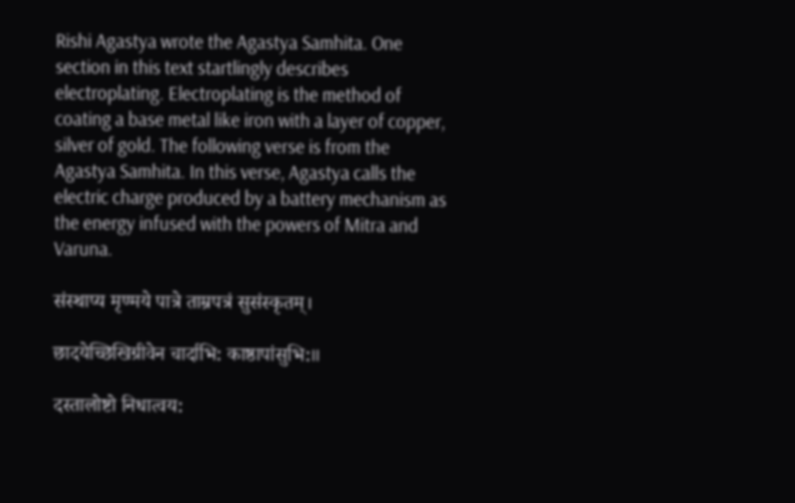Rishi Agastya wrote the Agastya Samhita. One section in this text startlingly describes electroplating. Electroplating is the method of coating a base metal like iron with a layer of copper, silver of gold. The following verse is from the Agastya Samhita. In this verse, Agastya calls the electric charge produced by a battery mechanism as the energy infused with the powers of Mitra and Varuna.

संस्थाप्य मृण्मये पात्रे ताम्रपत्रं सुसंस्कृतम्‌।

छादयेच्छिखिग्रीवेन चार्दाभि: काष्ठापांसुभि:॥

दस्तालोष्टो निधात्वय: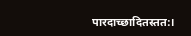पारदाच्छादितस्तत:।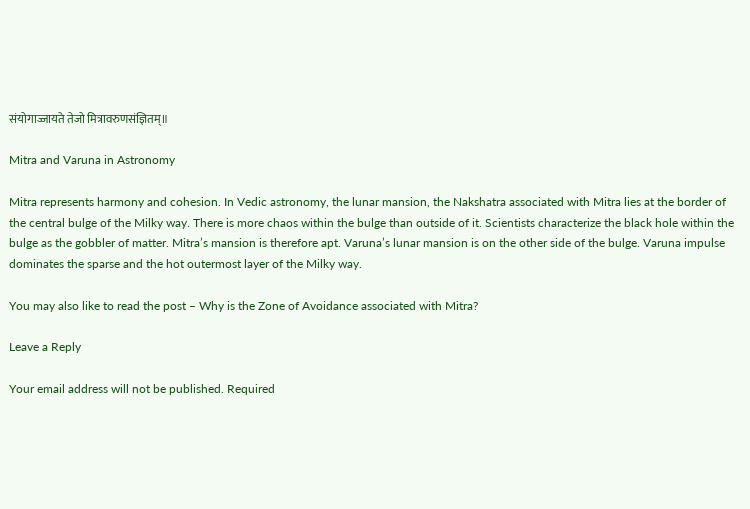संयोगाज्जायते तेजो मित्रावरुणसंज्ञितम्‌॥

Mitra and Varuna in Astronomy

Mitra represents harmony and cohesion. In Vedic astronomy, the lunar mansion, the Nakshatra associated with Mitra lies at the border of the central bulge of the Milky way. There is more chaos within the bulge than outside of it. Scientists characterize the black hole within the bulge as the gobbler of matter. Mitra’s mansion is therefore apt. Varuna’s lunar mansion is on the other side of the bulge. Varuna impulse dominates the sparse and the hot outermost layer of the Milky way.

You may also like to read the post – Why is the Zone of Avoidance associated with Mitra?

Leave a Reply

Your email address will not be published. Required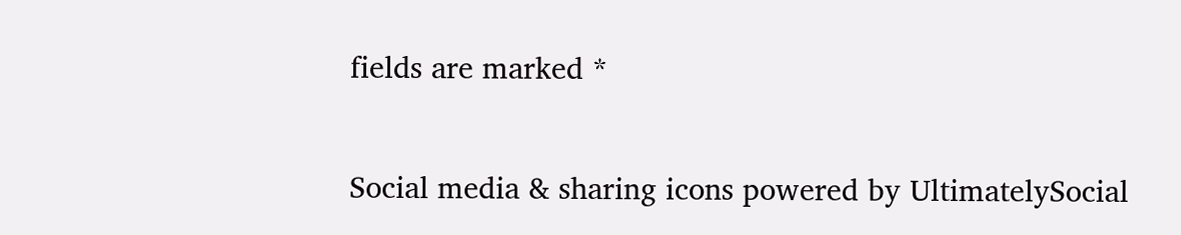fields are marked *

Social media & sharing icons powered by UltimatelySocial